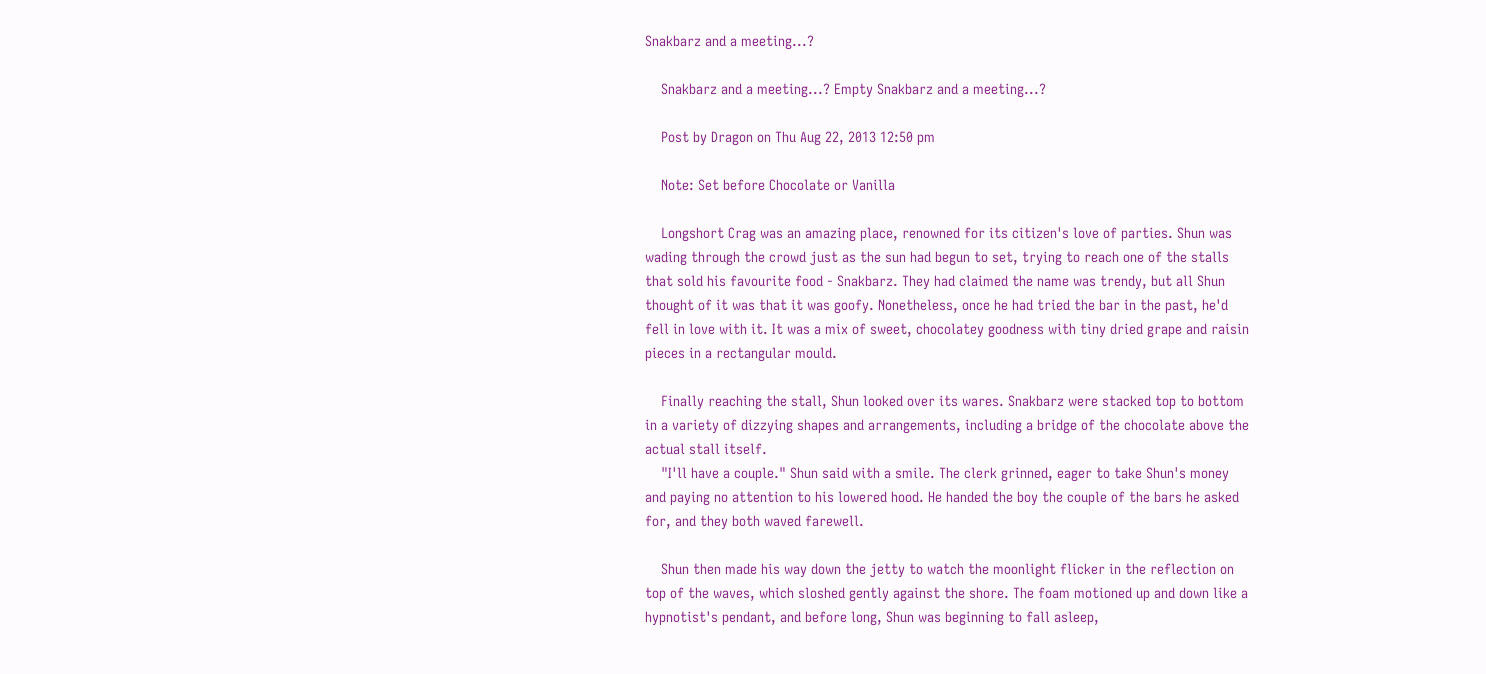Snakbarz and a meeting...?

    Snakbarz and a meeting...? Empty Snakbarz and a meeting...?

    Post by Dragon on Thu Aug 22, 2013 12:50 pm

    Note: Set before Chocolate or Vanilla

    Longshort Crag was an amazing place, renowned for its citizen's love of parties. Shun was wading through the crowd just as the sun had begun to set, trying to reach one of the stalls that sold his favourite food - Snakbarz. They had claimed the name was trendy, but all Shun thought of it was that it was goofy. Nonetheless, once he had tried the bar in the past, he'd fell in love with it. It was a mix of sweet, chocolatey goodness with tiny dried grape and raisin pieces in a rectangular mould.

    Finally reaching the stall, Shun looked over its wares. Snakbarz were stacked top to bottom in a variety of dizzying shapes and arrangements, including a bridge of the chocolate above the actual stall itself.
    "I'll have a couple." Shun said with a smile. The clerk grinned, eager to take Shun's money and paying no attention to his lowered hood. He handed the boy the couple of the bars he asked for, and they both waved farewell.

    Shun then made his way down the jetty to watch the moonlight flicker in the reflection on top of the waves, which sloshed gently against the shore. The foam motioned up and down like a hypnotist's pendant, and before long, Shun was beginning to fall asleep,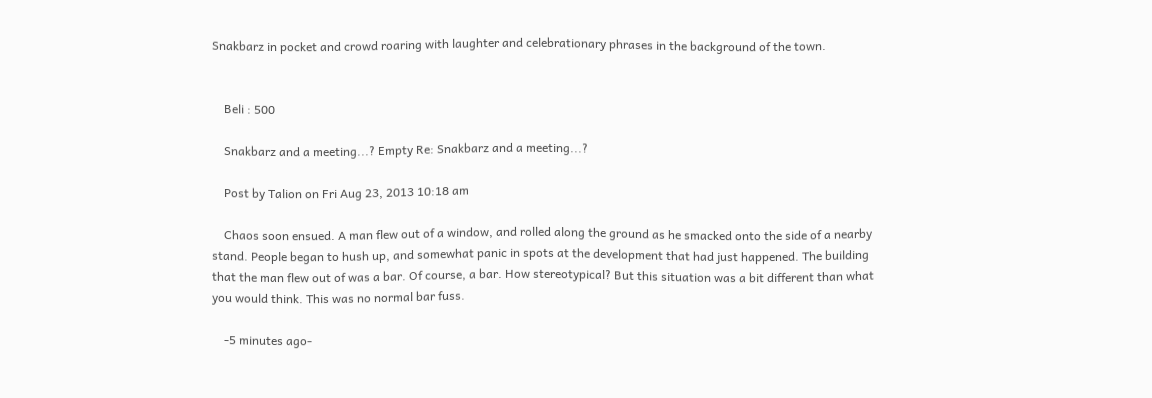Snakbarz in pocket and crowd roaring with laughter and celebrationary phrases in the background of the town.


    Beli : 500

    Snakbarz and a meeting...? Empty Re: Snakbarz and a meeting...?

    Post by Talion on Fri Aug 23, 2013 10:18 am

    Chaos soon ensued. A man flew out of a window, and rolled along the ground as he smacked onto the side of a nearby stand. People began to hush up, and somewhat panic in spots at the development that had just happened. The building that the man flew out of was a bar. Of course, a bar. How stereotypical? But this situation was a bit different than what you would think. This was no normal bar fuss.

    -5 minutes ago-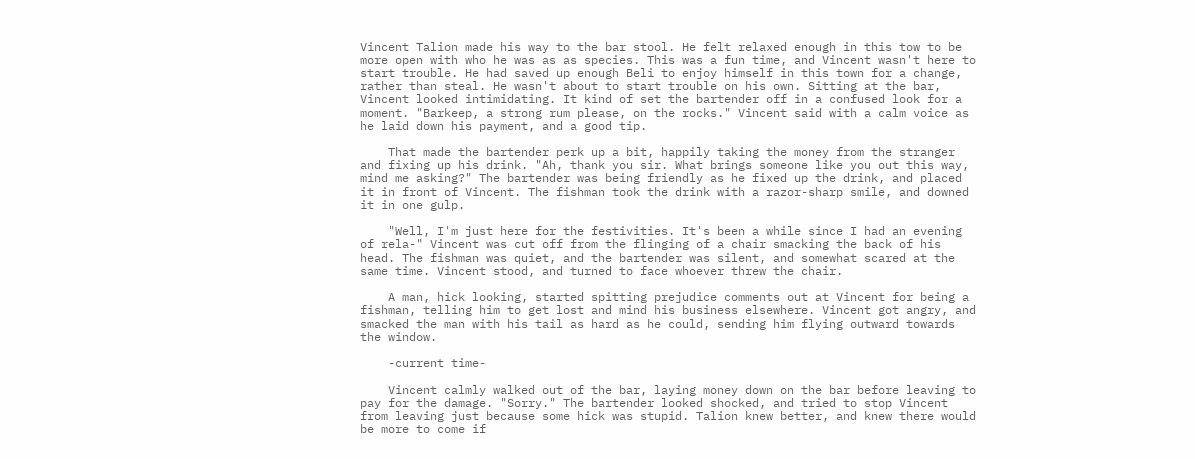Vincent Talion made his way to the bar stool. He felt relaxed enough in this tow to be more open with who he was as as species. This was a fun time, and Vincent wasn't here to start trouble. He had saved up enough Beli to enjoy himself in this town for a change, rather than steal. He wasn't about to start trouble on his own. Sitting at the bar, Vincent looked intimidating. It kind of set the bartender off in a confused look for a moment. "Barkeep, a strong rum please, on the rocks." Vincent said with a calm voice as he laid down his payment, and a good tip.

    That made the bartender perk up a bit, happily taking the money from the stranger and fixing up his drink. "Ah, thank you sir. What brings someone like you out this way, mind me asking?" The bartender was being friendly as he fixed up the drink, and placed it in front of Vincent. The fishman took the drink with a razor-sharp smile, and downed it in one gulp.

    "Well, I'm just here for the festivities. It's been a while since I had an evening of rela-" Vincent was cut off from the flinging of a chair smacking the back of his head. The fishman was quiet, and the bartender was silent, and somewhat scared at the same time. Vincent stood, and turned to face whoever threw the chair.

    A man, hick looking, started spitting prejudice comments out at Vincent for being a fishman, telling him to get lost and mind his business elsewhere. Vincent got angry, and smacked the man with his tail as hard as he could, sending him flying outward towards the window.

    -current time-

    Vincent calmly walked out of the bar, laying money down on the bar before leaving to pay for the damage. "Sorry." The bartender looked shocked, and tried to stop Vincent from leaving just because some hick was stupid. Talion knew better, and knew there would be more to come if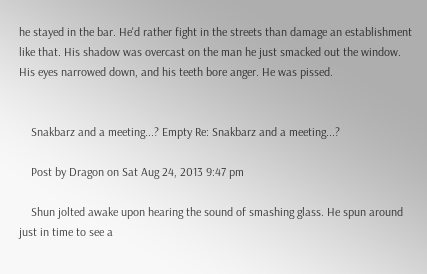he stayed in the bar. He'd rather fight in the streets than damage an establishment like that. His shadow was overcast on the man he just smacked out the window. His eyes narrowed down, and his teeth bore anger. He was pissed.


    Snakbarz and a meeting...? Empty Re: Snakbarz and a meeting...?

    Post by Dragon on Sat Aug 24, 2013 9:47 pm

    Shun jolted awake upon hearing the sound of smashing glass. He spun around just in time to see a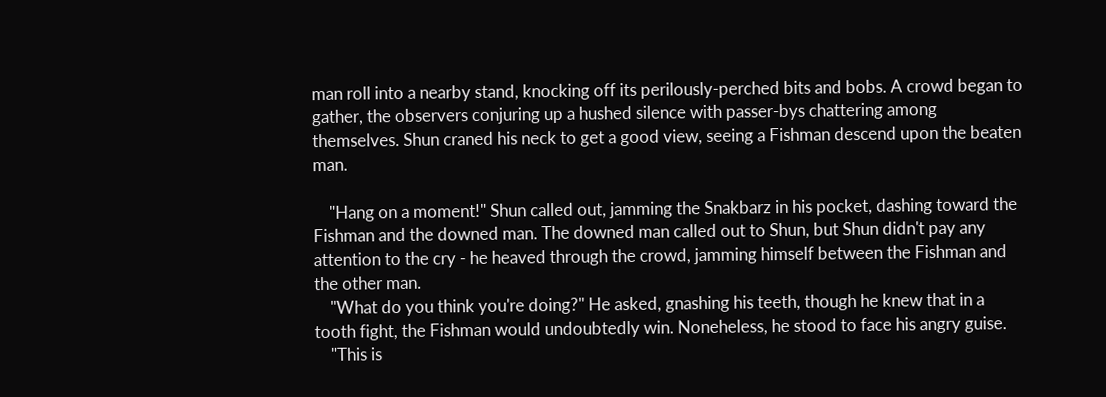man roll into a nearby stand, knocking off its perilously-perched bits and bobs. A crowd began to gather, the observers conjuring up a hushed silence with passer-bys chattering among themselves. Shun craned his neck to get a good view, seeing a Fishman descend upon the beaten man.

    "Hang on a moment!" Shun called out, jamming the Snakbarz in his pocket, dashing toward the Fishman and the downed man. The downed man called out to Shun, but Shun didn't pay any attention to the cry - he heaved through the crowd, jamming himself between the Fishman and the other man.
    "What do you think you're doing?" He asked, gnashing his teeth, though he knew that in a tooth fight, the Fishman would undoubtedly win. Noneheless, he stood to face his angry guise.
    "This is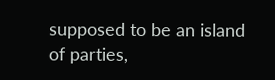supposed to be an island of parties,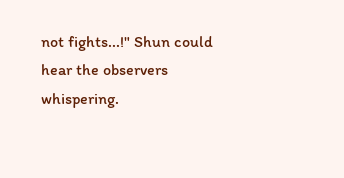not fights...!" Shun could hear the observers whispering.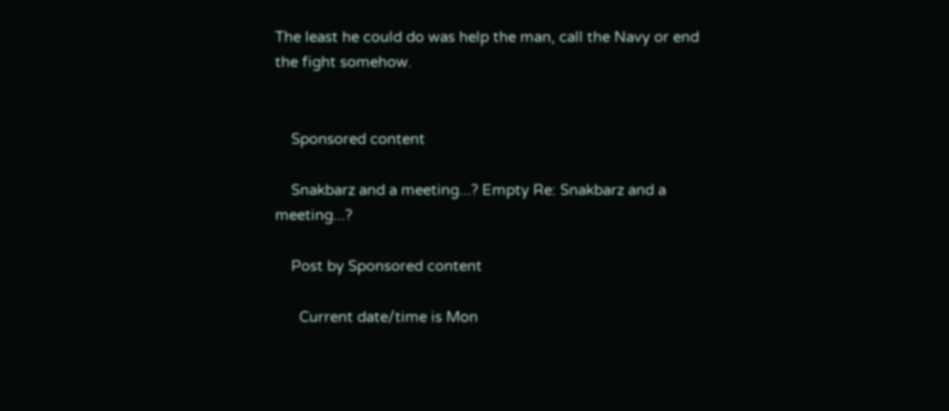The least he could do was help the man, call the Navy or end the fight somehow.


    Sponsored content

    Snakbarz and a meeting...? Empty Re: Snakbarz and a meeting...?

    Post by Sponsored content

      Current date/time is Mon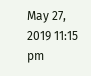May 27, 2019 11:15 pm